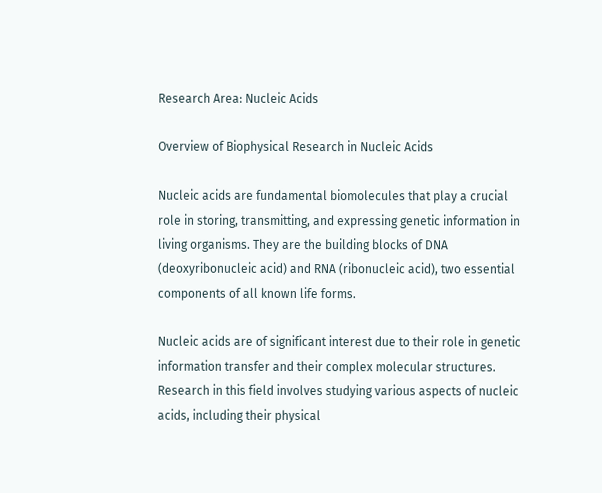Research Area: Nucleic Acids

Overview of Biophysical Research in Nucleic Acids

Nucleic acids are fundamental biomolecules that play a crucial role in storing, transmitting, and expressing genetic information in living organisms. They are the building blocks of DNA (deoxyribonucleic acid) and RNA (ribonucleic acid), two essential components of all known life forms.

Nucleic acids are of significant interest due to their role in genetic information transfer and their complex molecular structures. Research in this field involves studying various aspects of nucleic acids, including their physical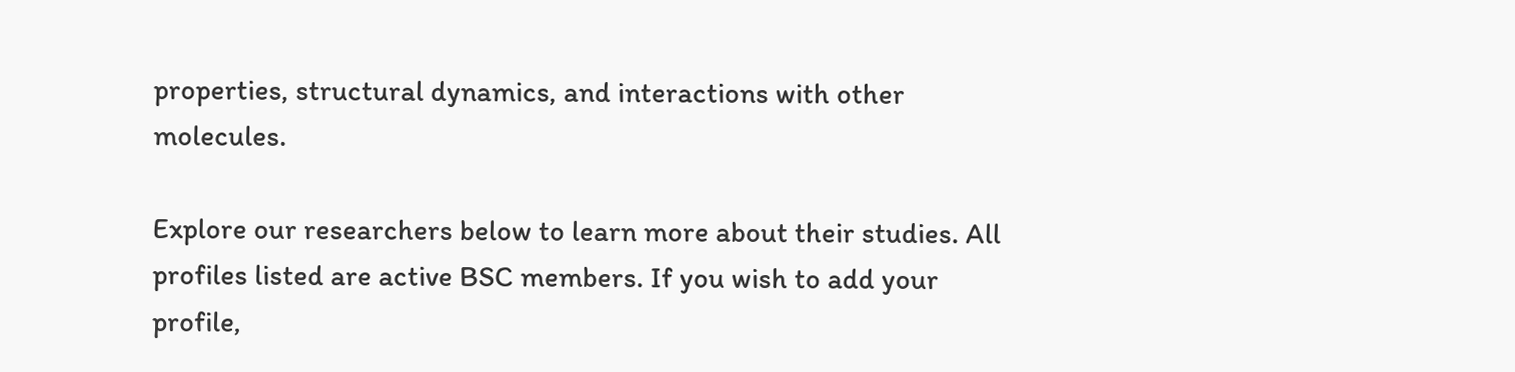properties, structural dynamics, and interactions with other molecules.

Explore our researchers below to learn more about their studies. All profiles listed are active BSC members. If you wish to add your profile,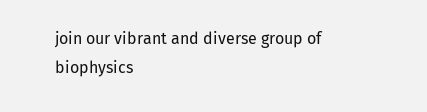join our vibrant and diverse group of biophysics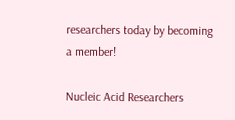researchers today by becoming a member!

Nucleic Acid Researchers